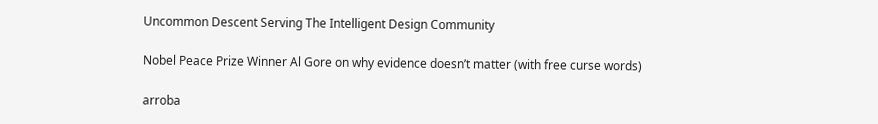Uncommon Descent Serving The Intelligent Design Community

Nobel Peace Prize Winner Al Gore on why evidence doesn’t matter (with free curse words)

arroba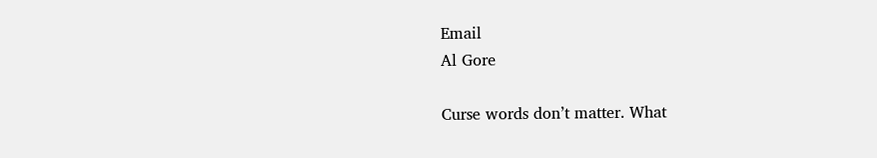Email
Al Gore

Curse words don’t matter. What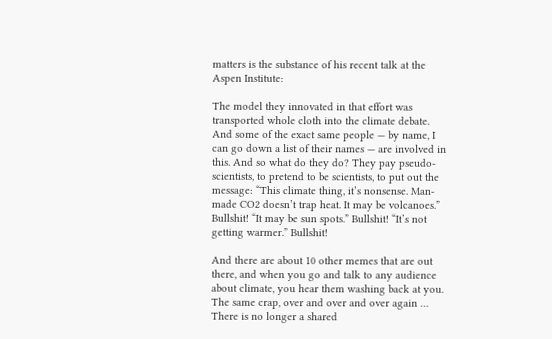matters is the substance of his recent talk at the Aspen Institute:

The model they innovated in that effort was transported whole cloth into the climate debate. And some of the exact same people — by name, I can go down a list of their names — are involved in this. And so what do they do? They pay pseudo-scientists, to pretend to be scientists, to put out the message: “This climate thing, it’s nonsense. Man-made CO2 doesn’t trap heat. It may be volcanoes.” Bullshit! “It may be sun spots.” Bullshit! “It’s not getting warmer.” Bullshit!

And there are about 10 other memes that are out there, and when you go and talk to any audience about climate, you hear them washing back at you. The same crap, over and over and over again … There is no longer a shared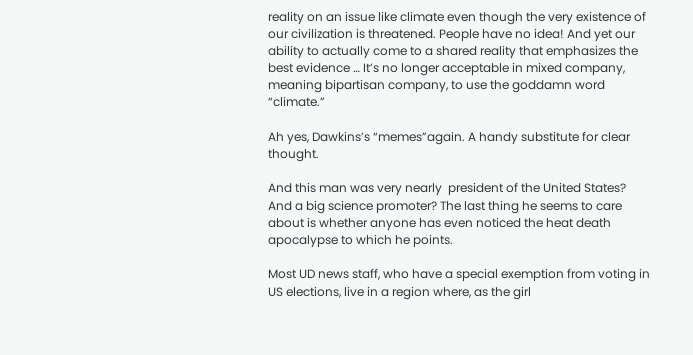reality on an issue like climate even though the very existence of our civilization is threatened. People have no idea! And yet our ability to actually come to a shared reality that emphasizes the best evidence … It’s no longer acceptable in mixed company, meaning bipartisan company, to use the goddamn word “climate.”

Ah yes, Dawkins’s “memes”again. A handy substitute for clear thought.

And this man was very nearly  president of the United States? And a big science promoter? The last thing he seems to care about is whether anyone has even noticed the heat death apocalypse to which he points.

Most UD news staff, who have a special exemption from voting in US elections, live in a region where, as the girl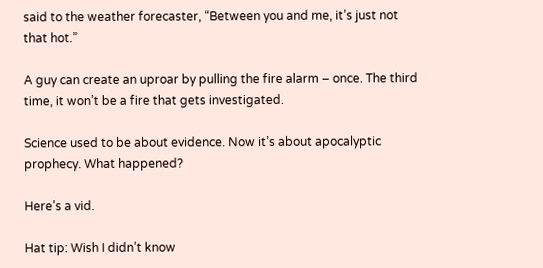said to the weather forecaster, “Between you and me, it’s just not that hot.”

A guy can create an uproar by pulling the fire alarm – once. The third time, it won’t be a fire that gets investigated.

Science used to be about evidence. Now it’s about apocalyptic prophecy. What happened?

Here’s a vid.

Hat tip: Wish I didn’t know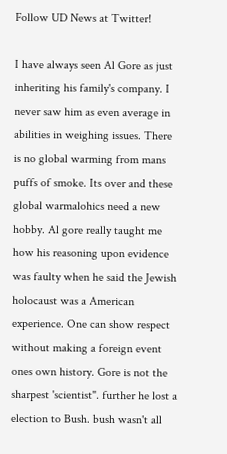Follow UD News at Twitter!

I have always seen Al Gore as just inheriting his family's company. I never saw him as even average in abilities in weighing issues. There is no global warming from mans puffs of smoke. Its over and these global warmalohics need a new hobby. Al gore really taught me how his reasoning upon evidence was faulty when he said the Jewish holocaust was a American experience. One can show respect without making a foreign event ones own history. Gore is not the sharpest 'scientist". further he lost a election to Bush. bush wasn't all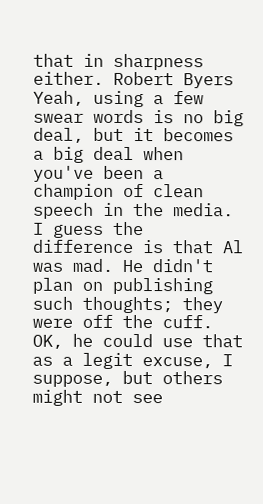that in sharpness either. Robert Byers
Yeah, using a few swear words is no big deal, but it becomes a big deal when you've been a champion of clean speech in the media. I guess the difference is that Al was mad. He didn't plan on publishing such thoughts; they were off the cuff. OK, he could use that as a legit excuse, I suppose, but others might not see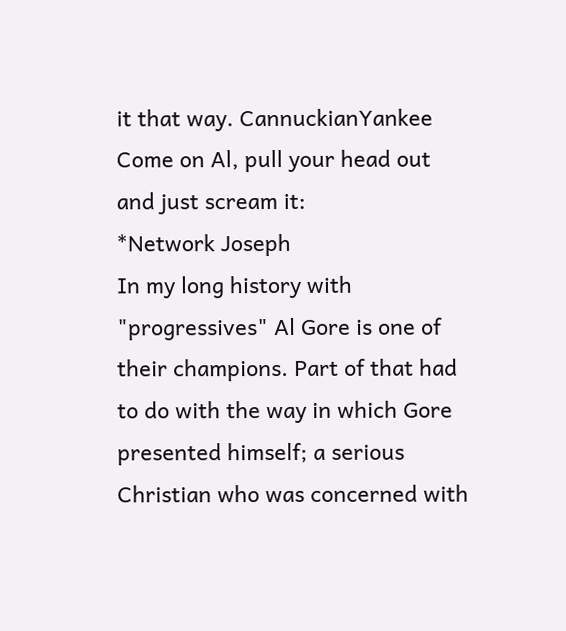it that way. CannuckianYankee
Come on Al, pull your head out and just scream it:
*Network Joseph
In my long history with "progressives" Al Gore is one of their champions. Part of that had to do with the way in which Gore presented himself; a serious Christian who was concerned with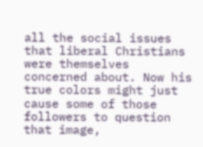all the social issues that liberal Christians were themselves concerned about. Now his true colors might just cause some of those followers to question that image,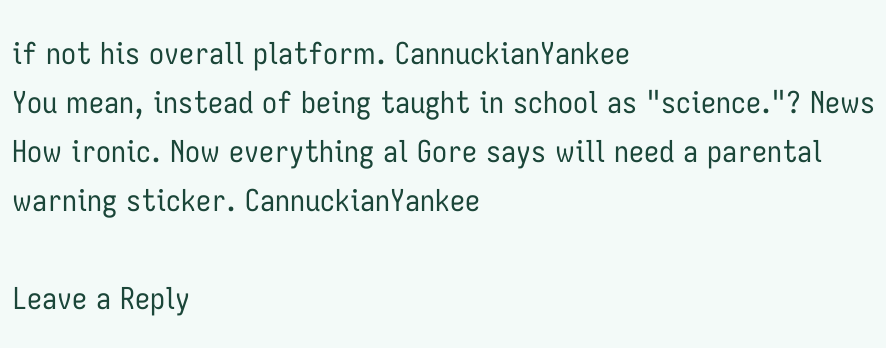if not his overall platform. CannuckianYankee
You mean, instead of being taught in school as "science."? News
How ironic. Now everything al Gore says will need a parental warning sticker. CannuckianYankee

Leave a Reply